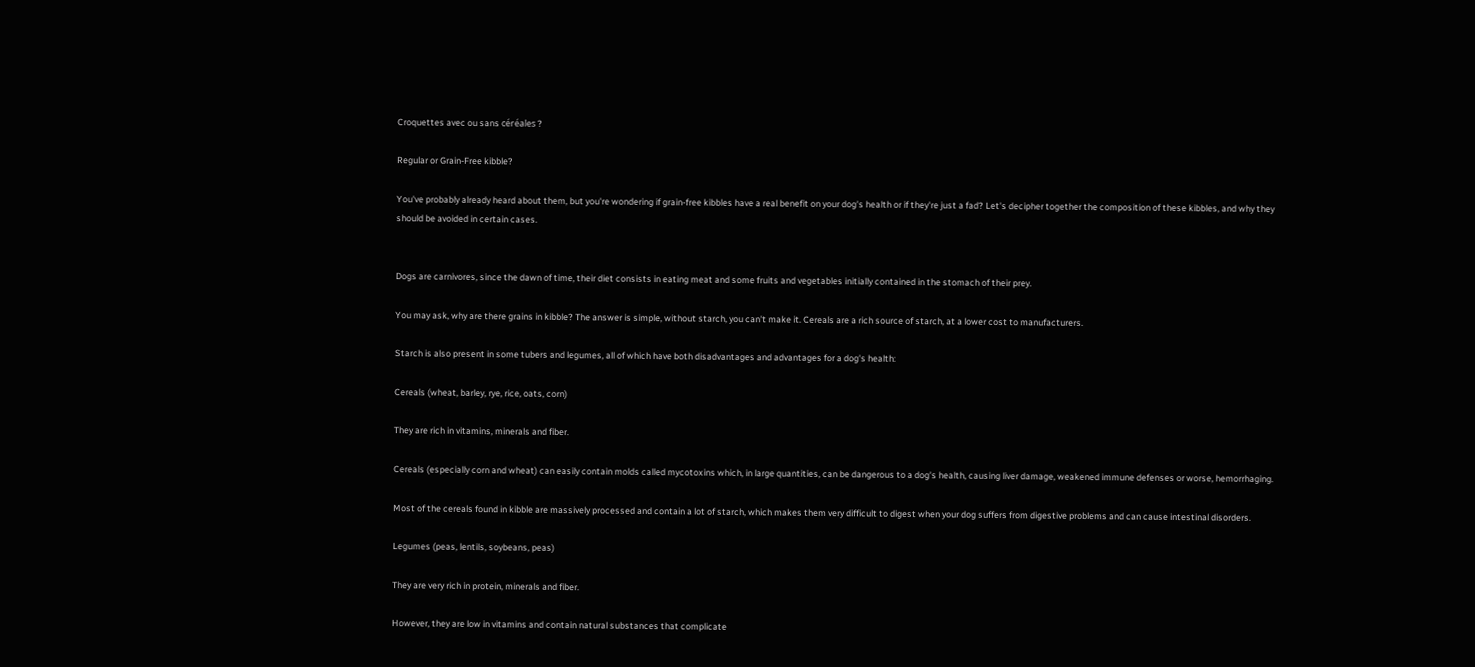Croquettes avec ou sans céréales ?

Regular or Grain-Free kibble?

You've probably already heard about them, but you're wondering if grain-free kibbles have a real benefit on your dog's health or if they're just a fad? Let's decipher together the composition of these kibbles, and why they should be avoided in certain cases.


Dogs are carnivores, since the dawn of time, their diet consists in eating meat and some fruits and vegetables initially contained in the stomach of their prey.

You may ask, why are there grains in kibble? The answer is simple, without starch, you can't make it. Cereals are a rich source of starch, at a lower cost to manufacturers.

Starch is also present in some tubers and legumes, all of which have both disadvantages and advantages for a dog's health:

Cereals (wheat, barley, rye, rice, oats, corn)

They are rich in vitamins, minerals and fiber.

Cereals (especially corn and wheat) can easily contain molds called mycotoxins which, in large quantities, can be dangerous to a dog's health, causing liver damage, weakened immune defenses or worse, hemorrhaging.

Most of the cereals found in kibble are massively processed and contain a lot of starch, which makes them very difficult to digest when your dog suffers from digestive problems and can cause intestinal disorders.

Legumes (peas, lentils, soybeans, peas)

They are very rich in protein, minerals and fiber.

However, they are low in vitamins and contain natural substances that complicate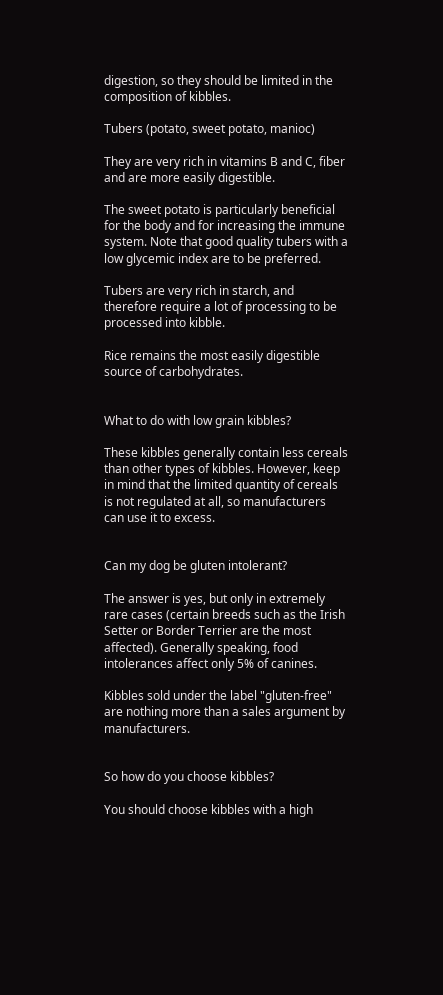digestion, so they should be limited in the composition of kibbles.

Tubers (potato, sweet potato, manioc)

They are very rich in vitamins B and C, fiber and are more easily digestible.

The sweet potato is particularly beneficial for the body and for increasing the immune system. Note that good quality tubers with a low glycemic index are to be preferred.

Tubers are very rich in starch, and therefore require a lot of processing to be processed into kibble.

Rice remains the most easily digestible source of carbohydrates.


What to do with low grain kibbles?

These kibbles generally contain less cereals than other types of kibbles. However, keep in mind that the limited quantity of cereals is not regulated at all, so manufacturers can use it to excess.


Can my dog be gluten intolerant?

The answer is yes, but only in extremely rare cases (certain breeds such as the Irish Setter or Border Terrier are the most affected). Generally speaking, food intolerances affect only 5% of canines.

Kibbles sold under the label "gluten-free" are nothing more than a sales argument by manufacturers.


So how do you choose kibbles?

You should choose kibbles with a high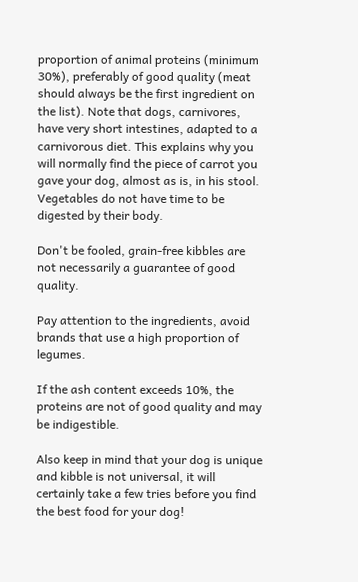proportion of animal proteins (minimum 30%), preferably of good quality (meat should always be the first ingredient on the list). Note that dogs, carnivores, have very short intestines, adapted to a carnivorous diet. This explains why you will normally find the piece of carrot you gave your dog, almost as is, in his stool. Vegetables do not have time to be digested by their body.

Don't be fooled, grain-free kibbles are not necessarily a guarantee of good quality.

Pay attention to the ingredients, avoid brands that use a high proportion of legumes.

If the ash content exceeds 10%, the proteins are not of good quality and may be indigestible.

Also keep in mind that your dog is unique and kibble is not universal, it will certainly take a few tries before you find the best food for your dog!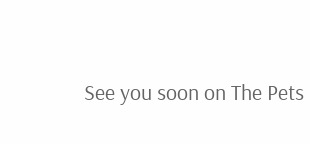See you soon on The Pets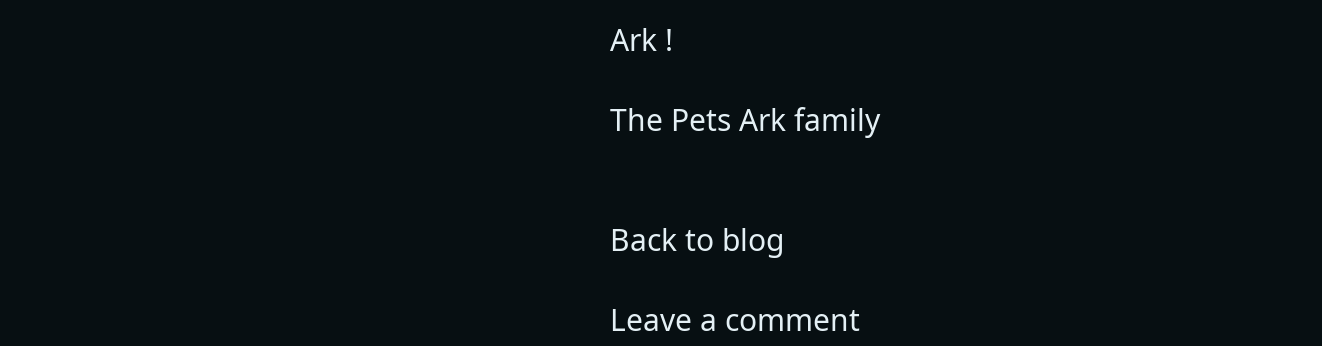Ark !

The Pets Ark family


Back to blog

Leave a comment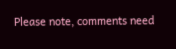Please note, comments need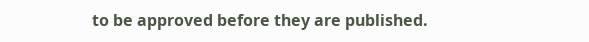to be approved before they are published.